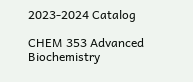2023-2024 Catalog

CHEM 353 Advanced Biochemistry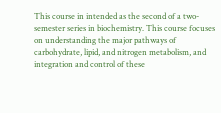This course in intended as the second of a two-semester series in biochemistry. This course focuses on understanding the major pathways of carbohydrate, lipid, and nitrogen metabolism, and integration and control of these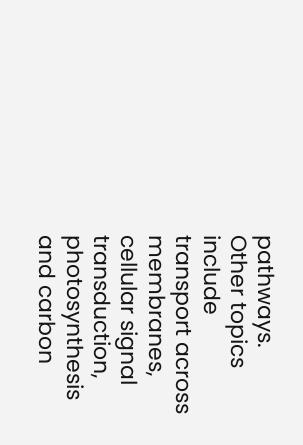pathways. Other topics include transport across membranes, cellular signal transduction, photosynthesis and carbon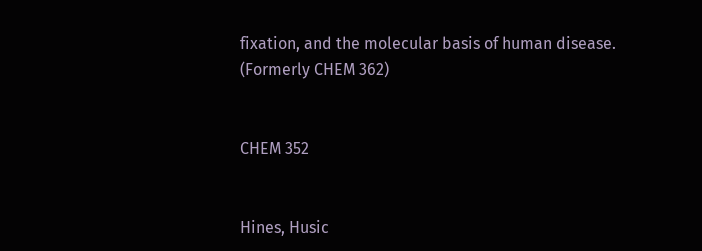fixation, and the molecular basis of human disease. (Formerly CHEM 362)


CHEM 352


Hines, Husic